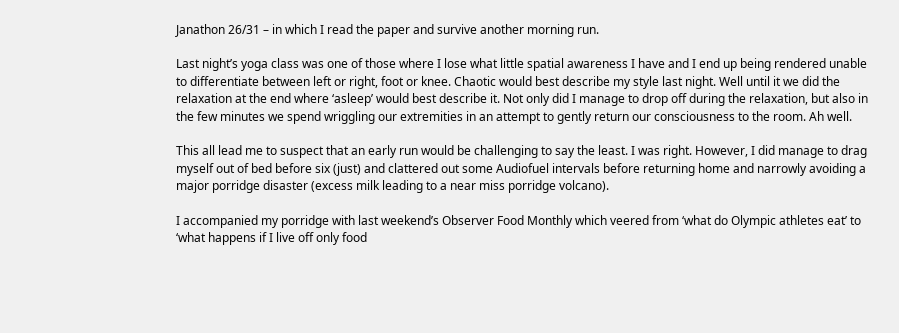Janathon 26/31 – in which I read the paper and survive another morning run.

Last night’s yoga class was one of those where I lose what little spatial awareness I have and I end up being rendered unable to differentiate between left or right, foot or knee. Chaotic would best describe my style last night. Well until it we did the relaxation at the end where ‘asleep’ would best describe it. Not only did I manage to drop off during the relaxation, but also in the few minutes we spend wriggling our extremities in an attempt to gently return our consciousness to the room. Ah well.

This all lead me to suspect that an early run would be challenging to say the least. I was right. However, I did manage to drag myself out of bed before six (just) and clattered out some Audiofuel intervals before returning home and narrowly avoiding a major porridge disaster (excess milk leading to a near miss porridge volcano).

I accompanied my porridge with last weekend’s Observer Food Monthly which veered from ‘what do Olympic athletes eat’ to ‘what happens if I live off only food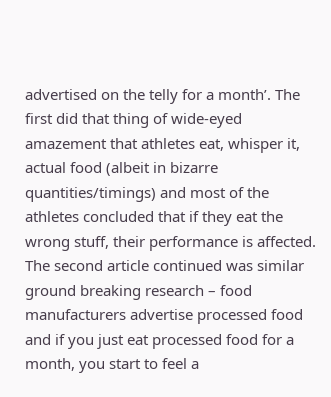advertised on the telly for a month’. The first did that thing of wide-eyed amazement that athletes eat, whisper it, actual food (albeit in bizarre quantities/timings) and most of the athletes concluded that if they eat the wrong stuff, their performance is affected. The second article continued was similar ground breaking research – food manufacturers advertise processed food and if you just eat processed food for a month, you start to feel a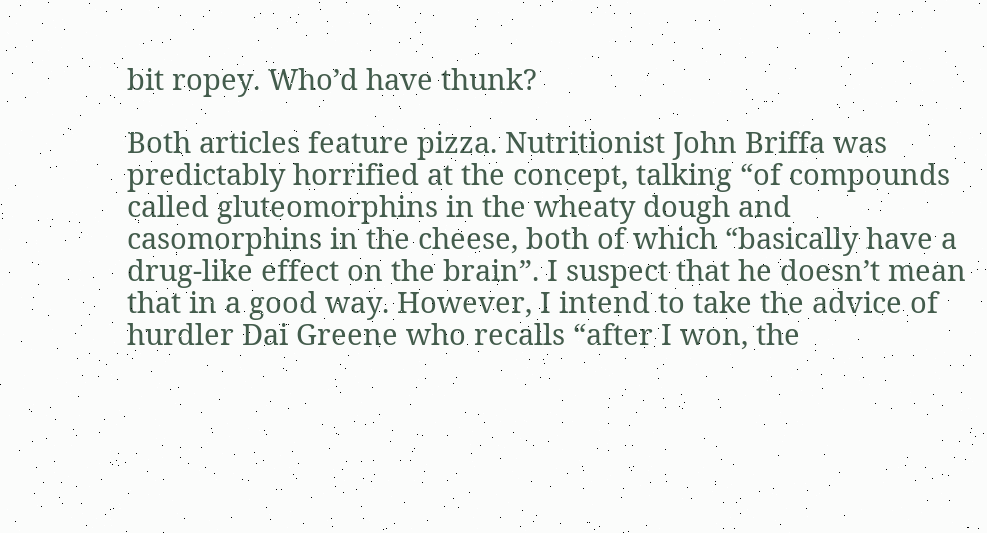bit ropey. Who’d have thunk?

Both articles feature pizza. Nutritionist John Briffa was predictably horrified at the concept, talking “of compounds called gluteomorphins in the wheaty dough and casomorphins in the cheese, both of which “basically have a drug-like effect on the brain”. I suspect that he doesn’t mean that in a good way. However, I intend to take the advice of hurdler Dai Greene who recalls “after I won, the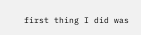first thing I did was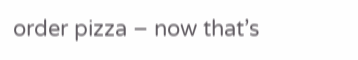order pizza – now that’s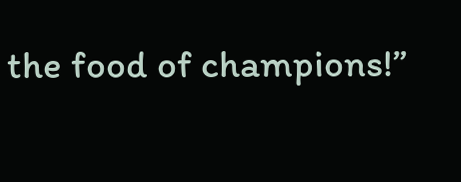the food of champions!”